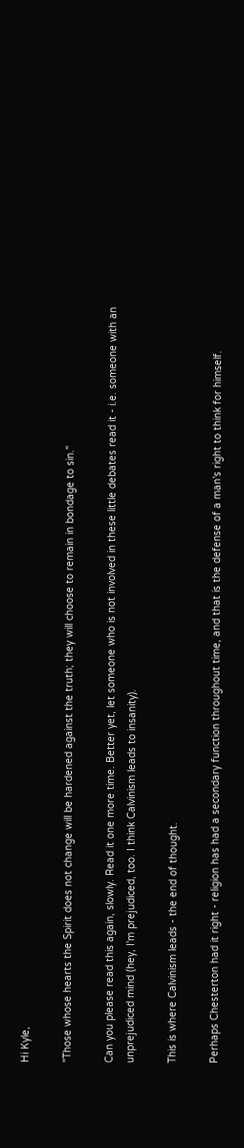Hi Kyle,

"Those whose hearts the Spirit does not change will be hardened against the truth; they will choose to remain in bondage to sin."

Can you please read this again, slowly. Read it one more time. Better yet, let someone who is not involved in these little debates read it - i.e. someone with an unprejudiced mind (hey, I'm prejudiced, too. I think Calvinism leads to insanity).

This is where Calvinism leads - the end of thought.

Perhaps Chesterton had it right - religion has had a secondary function throughout time, and that is the defense of a man's right to think for himself.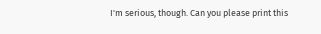I'm serious, though. Can you please print this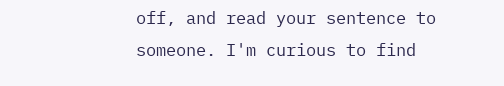off, and read your sentence to someone. I'm curious to find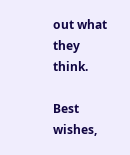out what they think.

Best wishes,